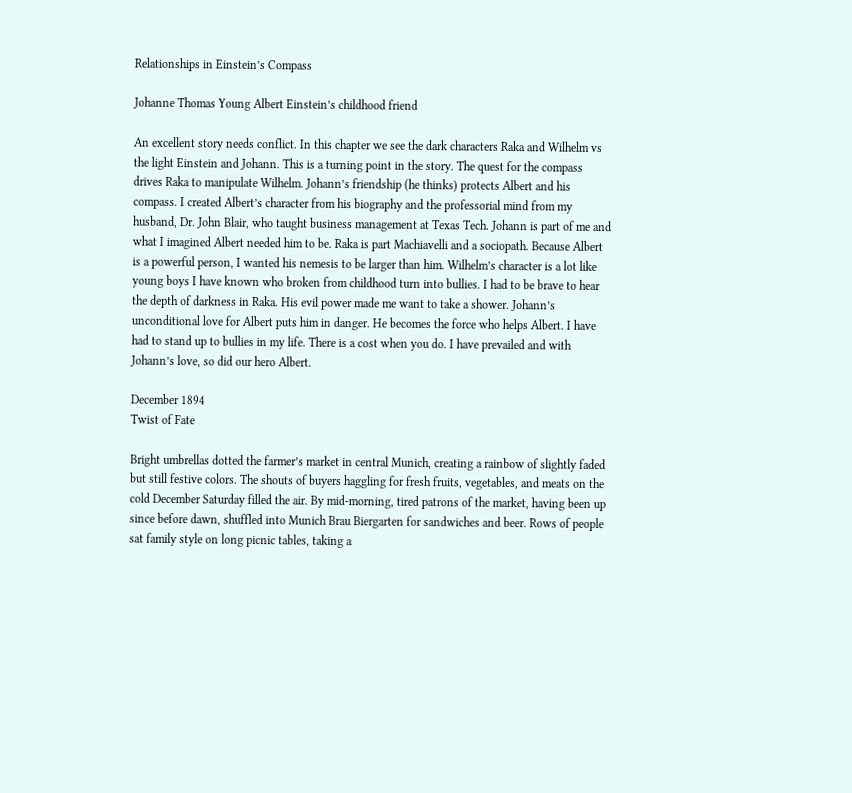Relationships in Einstein’s Compass

Johanne Thomas Young Albert Einstein’s childhood friend

An excellent story needs conflict. In this chapter we see the dark characters Raka and Wilhelm vs the light Einstein and Johann. This is a turning point in the story. The quest for the compass drives Raka to manipulate Wilhelm. Johann’s friendship (he thinks) protects Albert and his compass. I created Albert’s character from his biography and the professorial mind from my husband, Dr. John Blair, who taught business management at Texas Tech. Johann is part of me and what I imagined Albert needed him to be. Raka is part Machiavelli and a sociopath. Because Albert is a powerful person, I wanted his nemesis to be larger than him. Wilhelm’s character is a lot like young boys I have known who broken from childhood turn into bullies. I had to be brave to hear the depth of darkness in Raka. His evil power made me want to take a shower. Johann’s unconditional love for Albert puts him in danger. He becomes the force who helps Albert. I have had to stand up to bullies in my life. There is a cost when you do. I have prevailed and with Johann’s love, so did our hero Albert.

December 1894
Twist of Fate

Bright umbrellas dotted the farmer’s market in central Munich, creating a rainbow of slightly faded but still festive colors. The shouts of buyers haggling for fresh fruits, vegetables, and meats on the cold December Saturday filled the air. By mid-morning, tired patrons of the market, having been up since before dawn, shuffled into Munich Brau Biergarten for sandwiches and beer. Rows of people sat family style on long picnic tables, taking a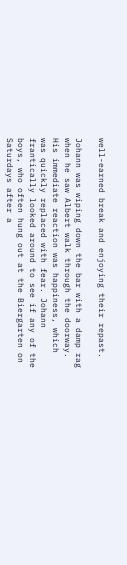well-earned break and enjoying their repast.

Johann was wiping down the bar with a damp rag when he saw Albert walk through the doorway. His immediate reaction was happiness, which was quickly replaced with fear. Johann frantically looked around to see if any of the boys, who often hung out at the Biergarten on Saturdays after a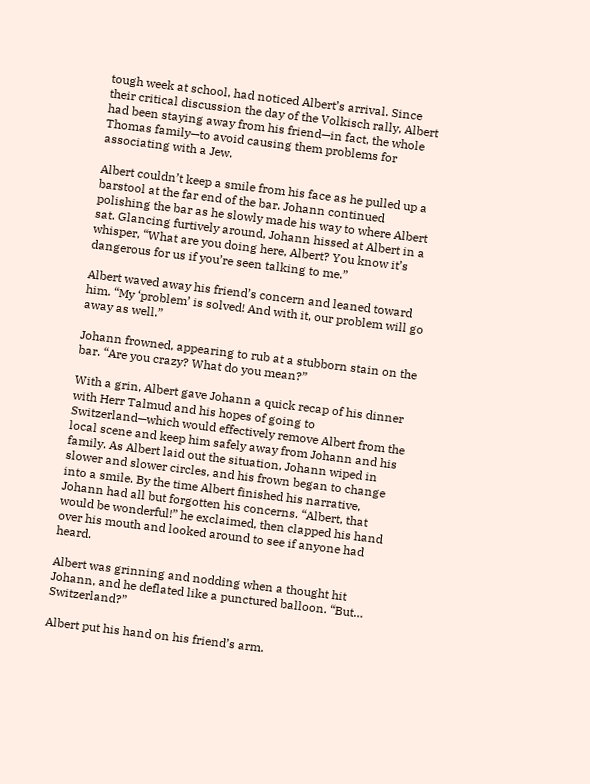tough week at school, had noticed Albert’s arrival. Since their critical discussion the day of the Volkisch rally, Albert had been staying away from his friend—in fact, the whole Thomas family—to avoid causing them problems for associating with a Jew.

Albert couldn’t keep a smile from his face as he pulled up a barstool at the far end of the bar. Johann continued polishing the bar as he slowly made his way to where Albert sat. Glancing furtively around, Johann hissed at Albert in a whisper, “What are you doing here, Albert? You know it’s dangerous for us if you’re seen talking to me.”

Albert waved away his friend’s concern and leaned toward him. “My ‘problem’ is solved! And with it, our problem will go away as well.”

Johann frowned, appearing to rub at a stubborn stain on the bar. “Are you crazy? What do you mean?”

With a grin, Albert gave Johann a quick recap of his dinner with Herr Talmud and his hopes of going to Switzerland—which would effectively remove Albert from the local scene and keep him safely away from Johann and his family. As Albert laid out the situation, Johann wiped in slower and slower circles, and his frown began to change into a smile. By the time Albert finished his narrative, Johann had all but forgotten his concerns. “Albert, that would be wonderful!” he exclaimed, then clapped his hand over his mouth and looked around to see if anyone had heard.

Albert was grinning and nodding when a thought hit Johann, and he deflated like a punctured balloon. “But… Switzerland?”

Albert put his hand on his friend’s arm.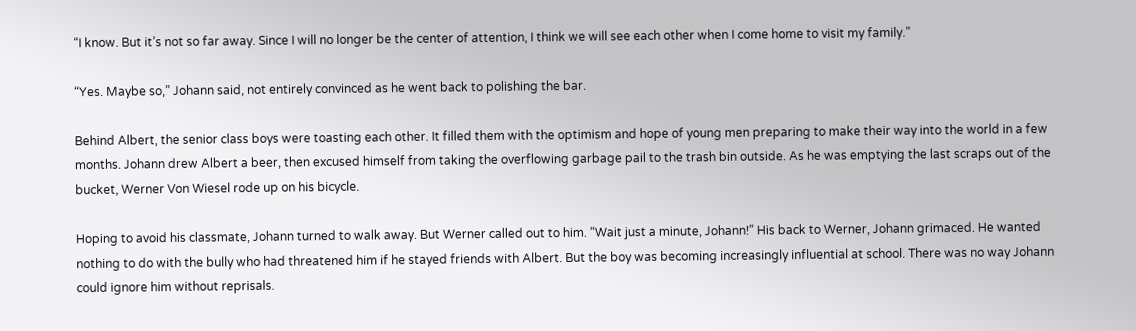“I know. But it’s not so far away. Since I will no longer be the center of attention, I think we will see each other when I come home to visit my family.”

“Yes. Maybe so,” Johann said, not entirely convinced as he went back to polishing the bar.

Behind Albert, the senior class boys were toasting each other. It filled them with the optimism and hope of young men preparing to make their way into the world in a few months. Johann drew Albert a beer, then excused himself from taking the overflowing garbage pail to the trash bin outside. As he was emptying the last scraps out of the bucket, Werner Von Wiesel rode up on his bicycle.

Hoping to avoid his classmate, Johann turned to walk away. But Werner called out to him. “Wait just a minute, Johann!” His back to Werner, Johann grimaced. He wanted nothing to do with the bully who had threatened him if he stayed friends with Albert. But the boy was becoming increasingly influential at school. There was no way Johann could ignore him without reprisals.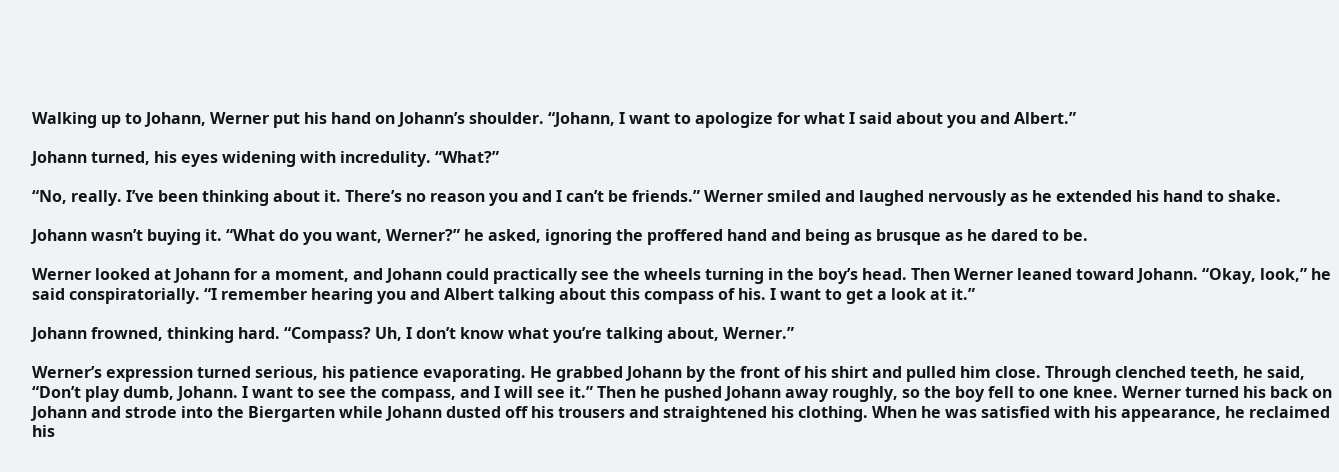Walking up to Johann, Werner put his hand on Johann’s shoulder. “Johann, I want to apologize for what I said about you and Albert.”

Johann turned, his eyes widening with incredulity. “What?”

“No, really. I’ve been thinking about it. There’s no reason you and I can’t be friends.” Werner smiled and laughed nervously as he extended his hand to shake.

Johann wasn’t buying it. “What do you want, Werner?” he asked, ignoring the proffered hand and being as brusque as he dared to be.

Werner looked at Johann for a moment, and Johann could practically see the wheels turning in the boy’s head. Then Werner leaned toward Johann. “Okay, look,” he said conspiratorially. “I remember hearing you and Albert talking about this compass of his. I want to get a look at it.”

Johann frowned, thinking hard. “Compass? Uh, I don’t know what you’re talking about, Werner.”

Werner’s expression turned serious, his patience evaporating. He grabbed Johann by the front of his shirt and pulled him close. Through clenched teeth, he said, “Don’t play dumb, Johann. I want to see the compass, and I will see it.” Then he pushed Johann away roughly, so the boy fell to one knee. Werner turned his back on Johann and strode into the Biergarten while Johann dusted off his trousers and straightened his clothing. When he was satisfied with his appearance, he reclaimed his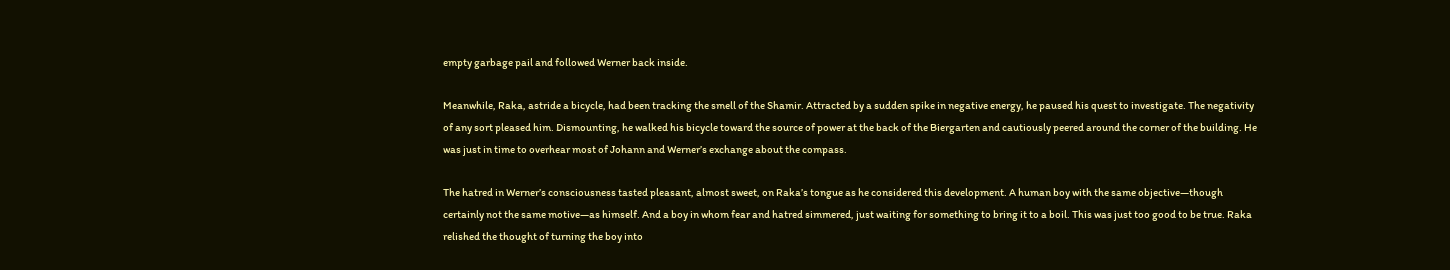empty garbage pail and followed Werner back inside.

Meanwhile, Raka, astride a bicycle, had been tracking the smell of the Shamir. Attracted by a sudden spike in negative energy, he paused his quest to investigate. The negativity of any sort pleased him. Dismounting, he walked his bicycle toward the source of power at the back of the Biergarten and cautiously peered around the corner of the building. He was just in time to overhear most of Johann and Werner’s exchange about the compass.

The hatred in Werner’s consciousness tasted pleasant, almost sweet, on Raka’s tongue as he considered this development. A human boy with the same objective—though certainly not the same motive—as himself. And a boy in whom fear and hatred simmered, just waiting for something to bring it to a boil. This was just too good to be true. Raka relished the thought of turning the boy into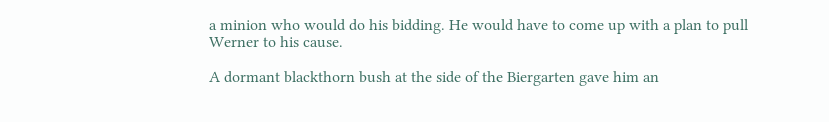a minion who would do his bidding. He would have to come up with a plan to pull Werner to his cause.

A dormant blackthorn bush at the side of the Biergarten gave him an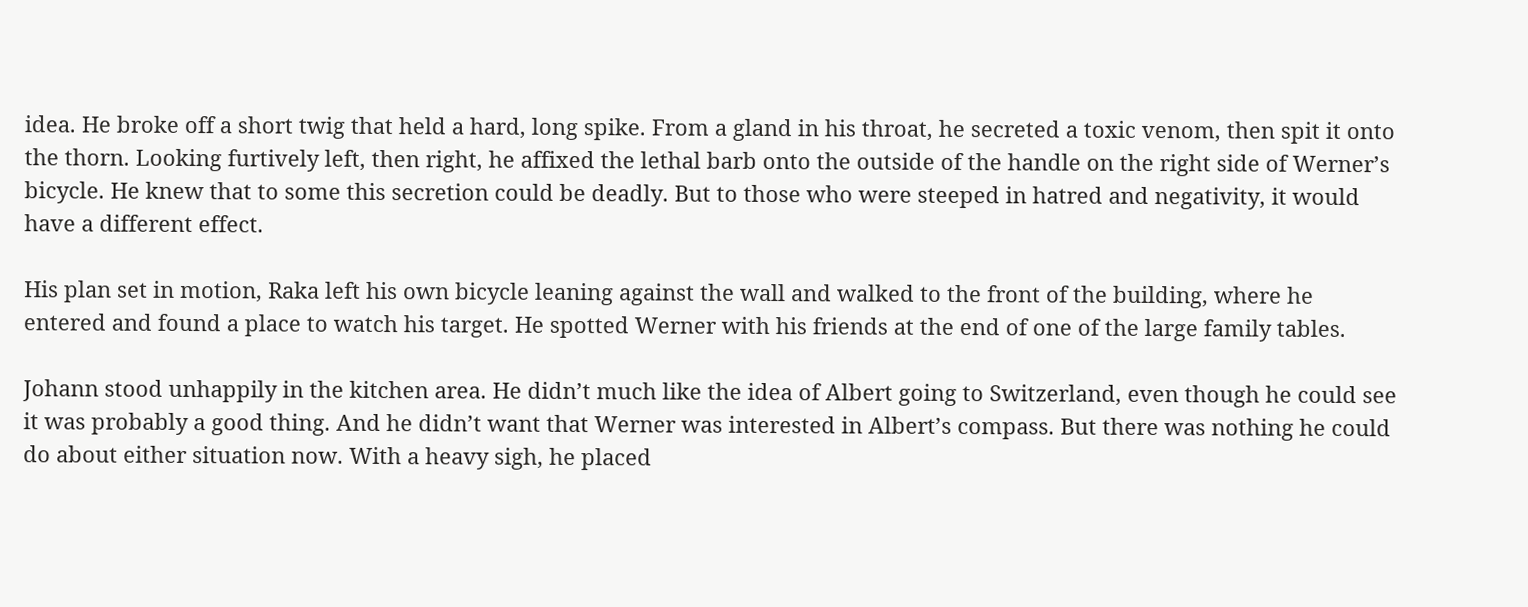idea. He broke off a short twig that held a hard, long spike. From a gland in his throat, he secreted a toxic venom, then spit it onto the thorn. Looking furtively left, then right, he affixed the lethal barb onto the outside of the handle on the right side of Werner’s bicycle. He knew that to some this secretion could be deadly. But to those who were steeped in hatred and negativity, it would have a different effect.

His plan set in motion, Raka left his own bicycle leaning against the wall and walked to the front of the building, where he entered and found a place to watch his target. He spotted Werner with his friends at the end of one of the large family tables.

Johann stood unhappily in the kitchen area. He didn’t much like the idea of Albert going to Switzerland, even though he could see it was probably a good thing. And he didn’t want that Werner was interested in Albert’s compass. But there was nothing he could do about either situation now. With a heavy sigh, he placed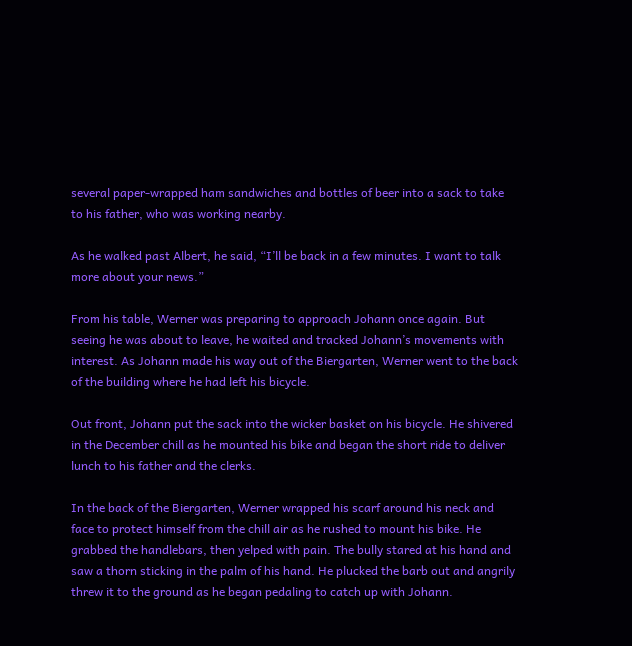several paper-wrapped ham sandwiches and bottles of beer into a sack to take to his father, who was working nearby.

As he walked past Albert, he said, “I’ll be back in a few minutes. I want to talk more about your news.”

From his table, Werner was preparing to approach Johann once again. But seeing he was about to leave, he waited and tracked Johann’s movements with interest. As Johann made his way out of the Biergarten, Werner went to the back of the building where he had left his bicycle.

Out front, Johann put the sack into the wicker basket on his bicycle. He shivered in the December chill as he mounted his bike and began the short ride to deliver lunch to his father and the clerks.

In the back of the Biergarten, Werner wrapped his scarf around his neck and face to protect himself from the chill air as he rushed to mount his bike. He grabbed the handlebars, then yelped with pain. The bully stared at his hand and saw a thorn sticking in the palm of his hand. He plucked the barb out and angrily threw it to the ground as he began pedaling to catch up with Johann.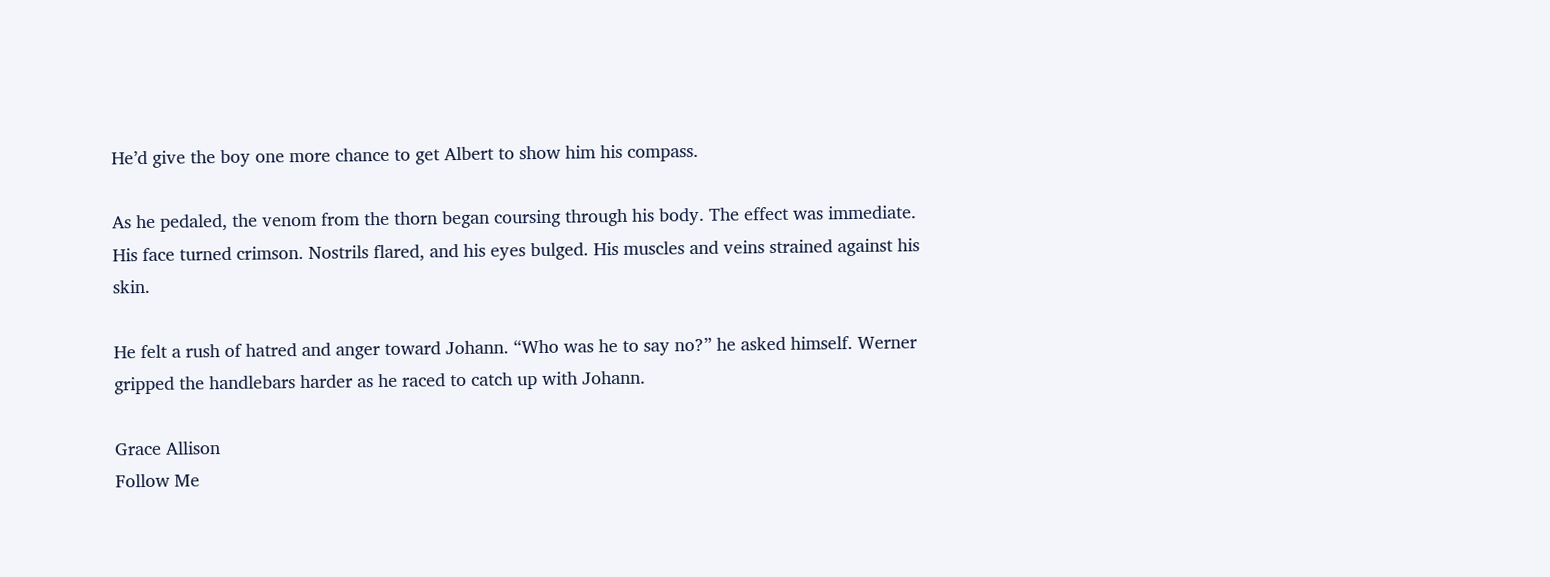He’d give the boy one more chance to get Albert to show him his compass.

As he pedaled, the venom from the thorn began coursing through his body. The effect was immediate. His face turned crimson. Nostrils flared, and his eyes bulged. His muscles and veins strained against his skin.

He felt a rush of hatred and anger toward Johann. “Who was he to say no?” he asked himself. Werner gripped the handlebars harder as he raced to catch up with Johann.

Grace Allison
Follow Me